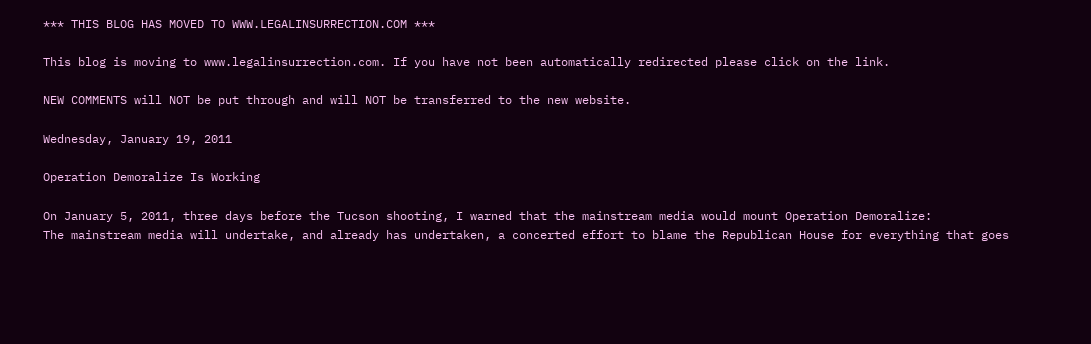*** THIS BLOG HAS MOVED TO WWW.LEGALINSURRECTION.COM ***

This blog is moving to www.legalinsurrection.com. If you have not been automatically redirected please click on the link.

NEW COMMENTS will NOT be put through and will NOT be transferred to the new website.

Wednesday, January 19, 2011

Operation Demoralize Is Working

On January 5, 2011, three days before the Tucson shooting, I warned that the mainstream media would mount Operation Demoralize:
The mainstream media will undertake, and already has undertaken, a concerted effort to blame the Republican House for everything that goes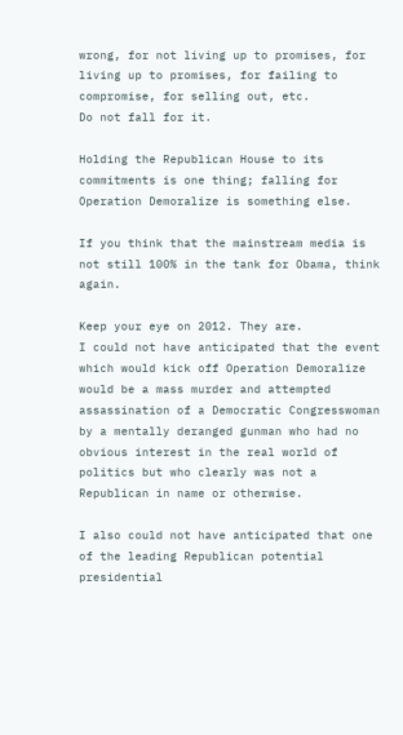wrong, for not living up to promises, for living up to promises, for failing to compromise, for selling out, etc.
Do not fall for it.

Holding the Republican House to its commitments is one thing; falling for Operation Demoralize is something else.

If you think that the mainstream media is not still 100% in the tank for Obama, think again.

Keep your eye on 2012. They are.
I could not have anticipated that the event which would kick off Operation Demoralize would be a mass murder and attempted assassination of a Democratic Congresswoman by a mentally deranged gunman who had no obvious interest in the real world of politics but who clearly was not a Republican in name or otherwise.

I also could not have anticipated that one of the leading Republican potential presidential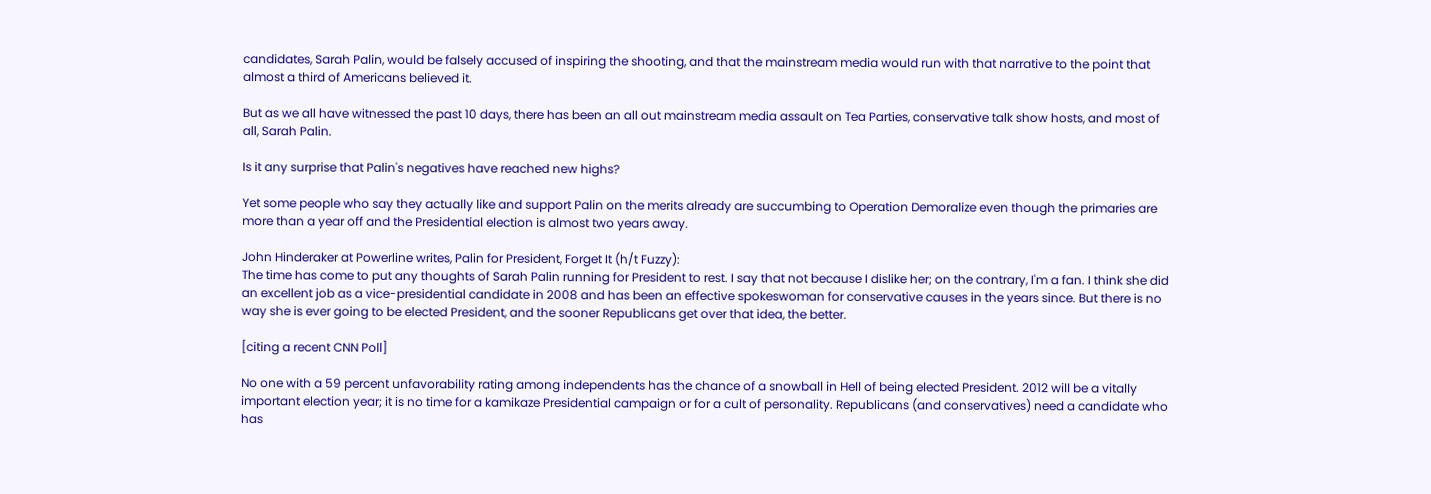candidates, Sarah Palin, would be falsely accused of inspiring the shooting, and that the mainstream media would run with that narrative to the point that almost a third of Americans believed it.

But as we all have witnessed the past 10 days, there has been an all out mainstream media assault on Tea Parties, conservative talk show hosts, and most of all, Sarah Palin.

Is it any surprise that Palin's negatives have reached new highs?

Yet some people who say they actually like and support Palin on the merits already are succumbing to Operation Demoralize even though the primaries are more than a year off and the Presidential election is almost two years away.

John Hinderaker at Powerline writes, Palin for President, Forget It (h/t Fuzzy):
The time has come to put any thoughts of Sarah Palin running for President to rest. I say that not because I dislike her; on the contrary, I'm a fan. I think she did an excellent job as a vice-presidential candidate in 2008 and has been an effective spokeswoman for conservative causes in the years since. But there is no way she is ever going to be elected President, and the sooner Republicans get over that idea, the better.

[citing a recent CNN Poll]

No one with a 59 percent unfavorability rating among independents has the chance of a snowball in Hell of being elected President. 2012 will be a vitally important election year; it is no time for a kamikaze Presidential campaign or for a cult of personality. Republicans (and conservatives) need a candidate who has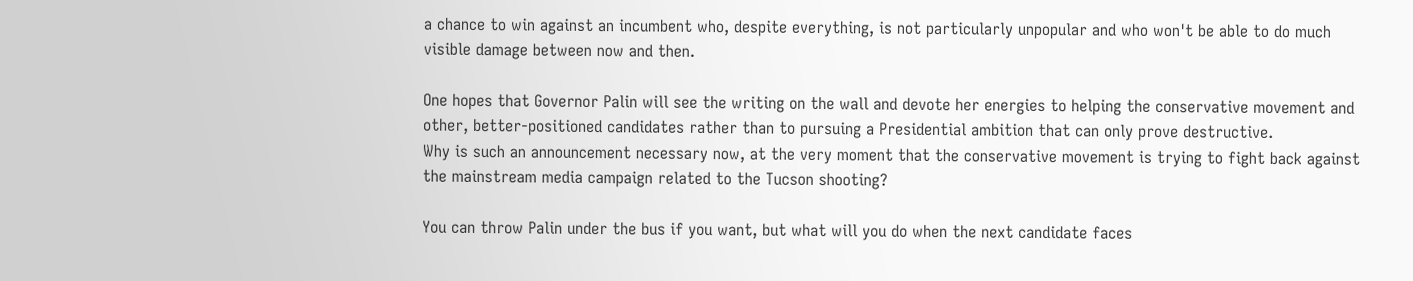a chance to win against an incumbent who, despite everything, is not particularly unpopular and who won't be able to do much visible damage between now and then.

One hopes that Governor Palin will see the writing on the wall and devote her energies to helping the conservative movement and other, better-positioned candidates rather than to pursuing a Presidential ambition that can only prove destructive.
Why is such an announcement necessary now, at the very moment that the conservative movement is trying to fight back against the mainstream media campaign related to the Tucson shooting?

You can throw Palin under the bus if you want, but what will you do when the next candidate faces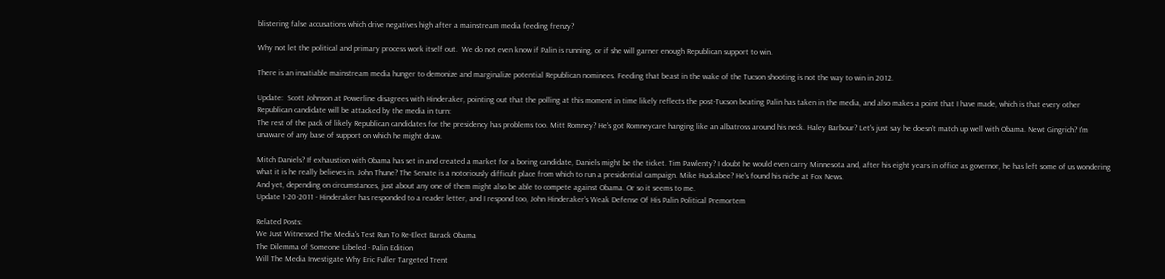blistering false accusations which drive negatives high after a mainstream media feeding frenzy?

Why not let the political and primary process work itself out.  We do not even know if Palin is running, or if she will garner enough Republican support to win.

There is an insatiable mainstream media hunger to demonize and marginalize potential Republican nominees. Feeding that beast in the wake of the Tucson shooting is not the way to win in 2012.

Update:  Scott Johnson at Powerline disagrees with Hinderaker, pointing out that the polling at this moment in time likely reflects the post-Tucson beating Palin has taken in the media, and also makes a point that I have made, which is that every other Republican candidate will be attacked by the media in turn:
The rest of the pack of likely Republican candidates for the presidency has problems too. Mitt Romney? He's got Romneycare hanging like an albatross around his neck. Haley Barbour? Let's just say he doesn't match up well with Obama. Newt Gingrich? I'm unaware of any base of support on which he might draw.

Mitch Daniels? If exhaustion with Obama has set in and created a market for a boring candidate, Daniels might be the ticket. Tim Pawlenty? I doubt he would even carry Minnesota and, after his eight years in office as governor, he has left some of us wondering what it is he really believes in. John Thune? The Senate is a notoriously difficult place from which to run a presidential campaign. Mike Huckabee? He's found his niche at Fox News.
And yet, depending on circumstances, just about any one of them might also be able to compete against Obama. Or so it seems to me.
Update 1-20-2011 - Hinderaker has responded to a reader letter, and I respond too, John Hinderaker's Weak Defense Of His Palin Political Premortem

Related Posts:
We Just Witnessed The Media's Test Run To Re-Elect Barack Obama
The Dilemma of Someone Libeled - Palin Edition
Will The Media Investigate Why Eric Fuller Targeted Trent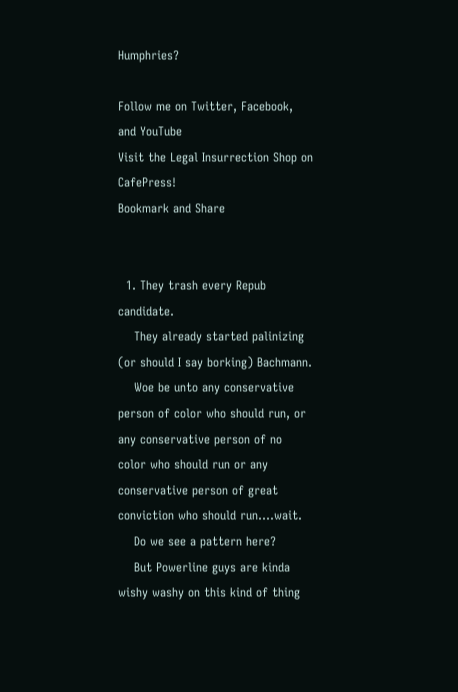Humphries?

Follow me on Twitter, Facebook, and YouTube
Visit the Legal Insurrection Shop on CafePress!
Bookmark and Share


  1. They trash every Repub candidate.
    They already started palinizing (or should I say borking) Bachmann.
    Woe be unto any conservative person of color who should run, or any conservative person of no color who should run or any conservative person of great conviction who should run....wait.
    Do we see a pattern here?
    But Powerline guys are kinda wishy washy on this kind of thing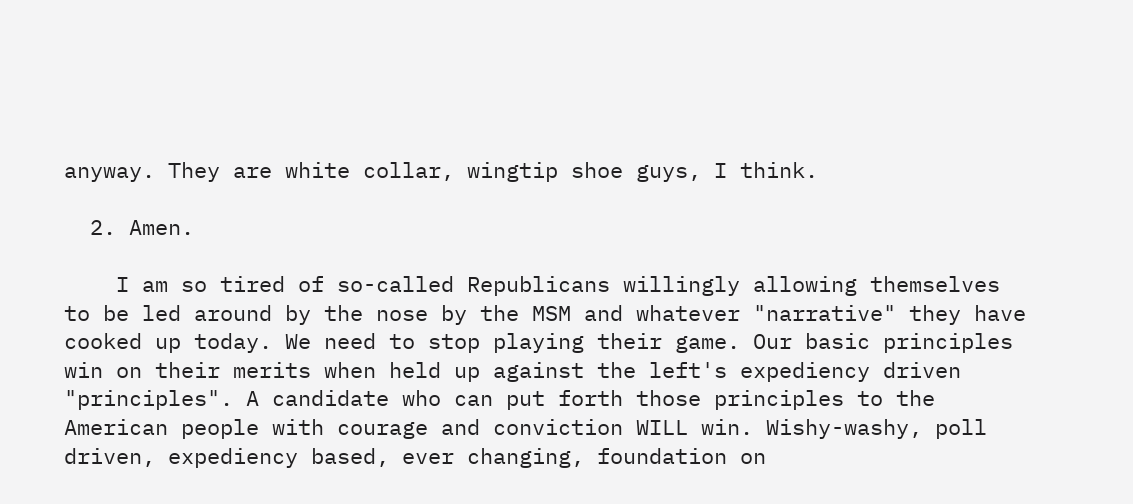anyway. They are white collar, wingtip shoe guys, I think.

  2. Amen.

    I am so tired of so-called Republicans willingly allowing themselves to be led around by the nose by the MSM and whatever "narrative" they have cooked up today. We need to stop playing their game. Our basic principles win on their merits when held up against the left's expediency driven "principles". A candidate who can put forth those principles to the American people with courage and conviction WILL win. Wishy-washy, poll driven, expediency based, ever changing, foundation on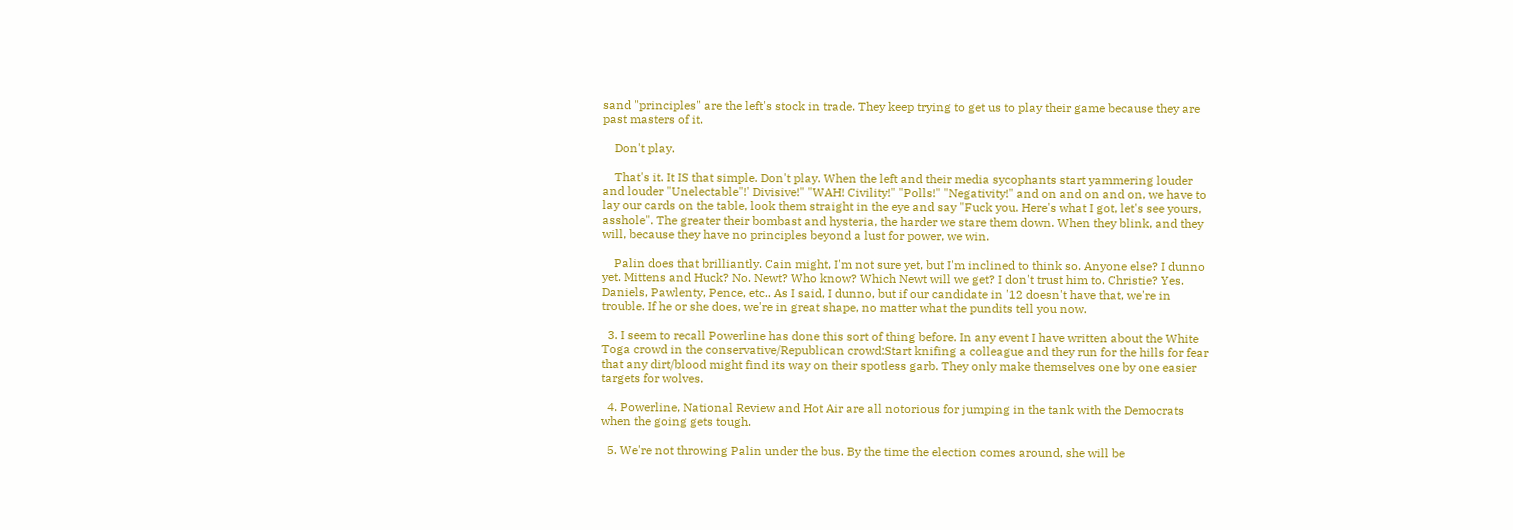sand "principles" are the left's stock in trade. They keep trying to get us to play their game because they are past masters of it.

    Don't play.

    That's it. It IS that simple. Don't play. When the left and their media sycophants start yammering louder and louder "Unelectable"!' Divisive!" "WAH! Civility!" "Polls!" "Negativity!" and on and on and on, we have to lay our cards on the table, look them straight in the eye and say "Fuck you. Here's what I got, let's see yours, asshole". The greater their bombast and hysteria, the harder we stare them down. When they blink, and they will, because they have no principles beyond a lust for power, we win.

    Palin does that brilliantly. Cain might, I'm not sure yet, but I'm inclined to think so. Anyone else? I dunno yet. Mittens and Huck? No. Newt? Who know? Which Newt will we get? I don't trust him to. Christie? Yes. Daniels, Pawlenty, Pence, etc.. As I said, I dunno, but if our candidate in '12 doesn't have that, we're in trouble. If he or she does, we're in great shape, no matter what the pundits tell you now.

  3. I seem to recall Powerline has done this sort of thing before. In any event I have written about the White Toga crowd in the conservative/Republican crowd:Start knifing a colleague and they run for the hills for fear that any dirt/blood might find its way on their spotless garb. They only make themselves one by one easier targets for wolves.

  4. Powerline, National Review and Hot Air are all notorious for jumping in the tank with the Democrats when the going gets tough.

  5. We're not throwing Palin under the bus. By the time the election comes around, she will be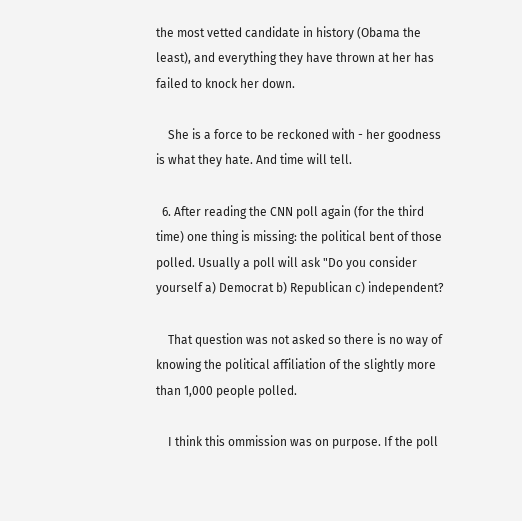the most vetted candidate in history (Obama the least), and everything they have thrown at her has failed to knock her down.

    She is a force to be reckoned with - her goodness is what they hate. And time will tell.

  6. After reading the CNN poll again (for the third time) one thing is missing: the political bent of those polled. Usually a poll will ask "Do you consider yourself a) Democrat b) Republican c) independent?

    That question was not asked so there is no way of knowing the political affiliation of the slightly more than 1,000 people polled.

    I think this ommission was on purpose. If the poll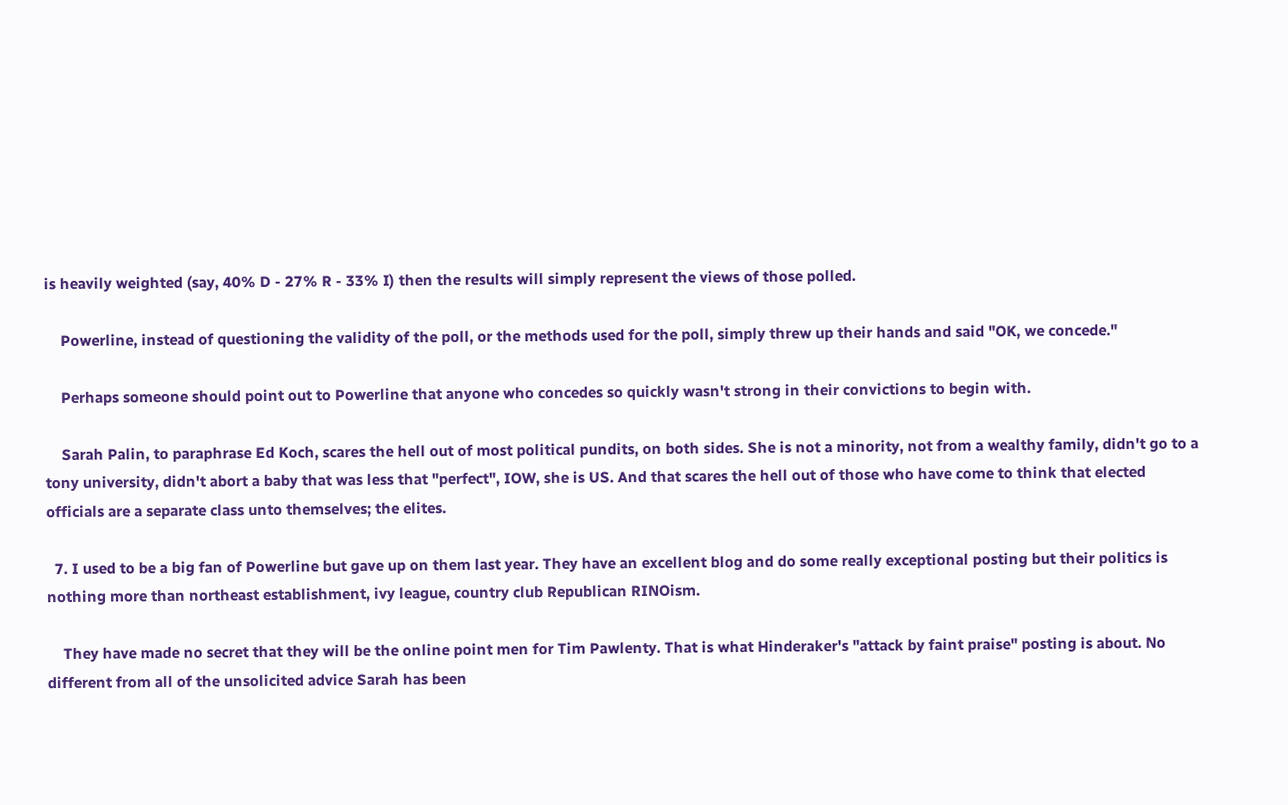is heavily weighted (say, 40% D - 27% R - 33% I) then the results will simply represent the views of those polled.

    Powerline, instead of questioning the validity of the poll, or the methods used for the poll, simply threw up their hands and said "OK, we concede."

    Perhaps someone should point out to Powerline that anyone who concedes so quickly wasn't strong in their convictions to begin with.

    Sarah Palin, to paraphrase Ed Koch, scares the hell out of most political pundits, on both sides. She is not a minority, not from a wealthy family, didn't go to a tony university, didn't abort a baby that was less that "perfect", IOW, she is US. And that scares the hell out of those who have come to think that elected officials are a separate class unto themselves; the elites.

  7. I used to be a big fan of Powerline but gave up on them last year. They have an excellent blog and do some really exceptional posting but their politics is nothing more than northeast establishment, ivy league, country club Republican RINOism.

    They have made no secret that they will be the online point men for Tim Pawlenty. That is what Hinderaker's "attack by faint praise" posting is about. No different from all of the unsolicited advice Sarah has been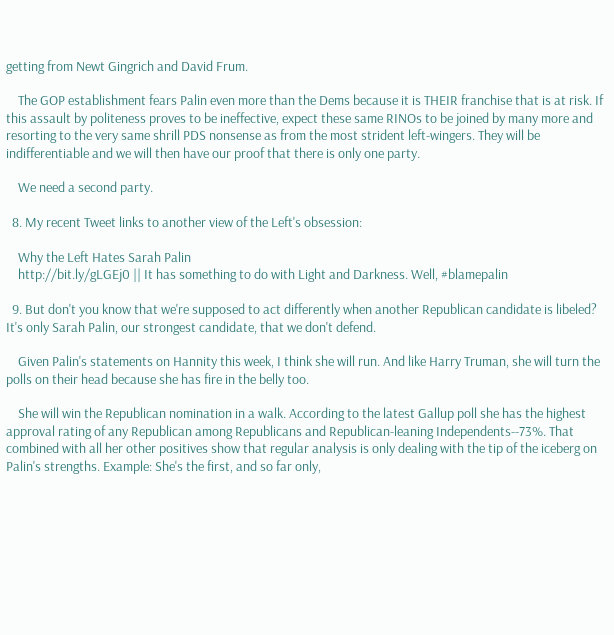getting from Newt Gingrich and David Frum.

    The GOP establishment fears Palin even more than the Dems because it is THEIR franchise that is at risk. If this assault by politeness proves to be ineffective, expect these same RINOs to be joined by many more and resorting to the very same shrill PDS nonsense as from the most strident left-wingers. They will be indifferentiable and we will then have our proof that there is only one party.

    We need a second party.

  8. My recent Tweet links to another view of the Left's obsession:

    Why the Left Hates Sarah Palin
    http://bit.ly/gLGEj0 || It has something to do with Light and Darkness. Well, #blamepalin

  9. But don't you know that we're supposed to act differently when another Republican candidate is libeled? It's only Sarah Palin, our strongest candidate, that we don't defend.

    Given Palin's statements on Hannity this week, I think she will run. And like Harry Truman, she will turn the polls on their head because she has fire in the belly too.

    She will win the Republican nomination in a walk. According to the latest Gallup poll she has the highest approval rating of any Republican among Republicans and Republican-leaning Independents--73%. That combined with all her other positives show that regular analysis is only dealing with the tip of the iceberg on Palin's strengths. Example: She's the first, and so far only,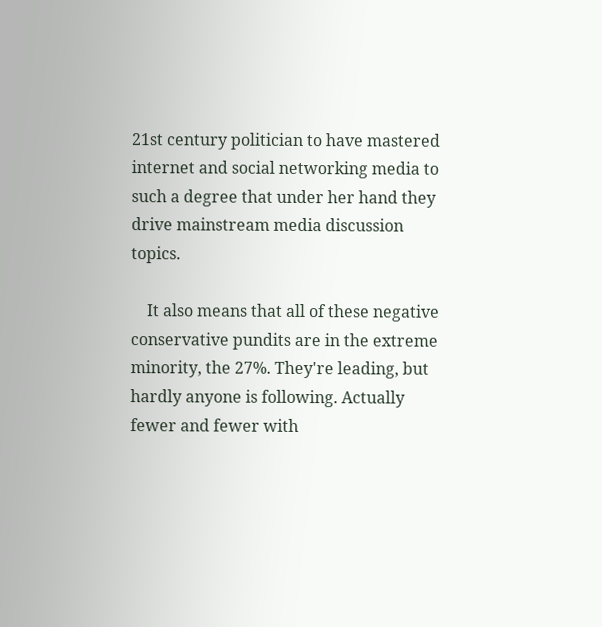21st century politician to have mastered internet and social networking media to such a degree that under her hand they drive mainstream media discussion topics.

    It also means that all of these negative conservative pundits are in the extreme minority, the 27%. They're leading, but hardly anyone is following. Actually fewer and fewer with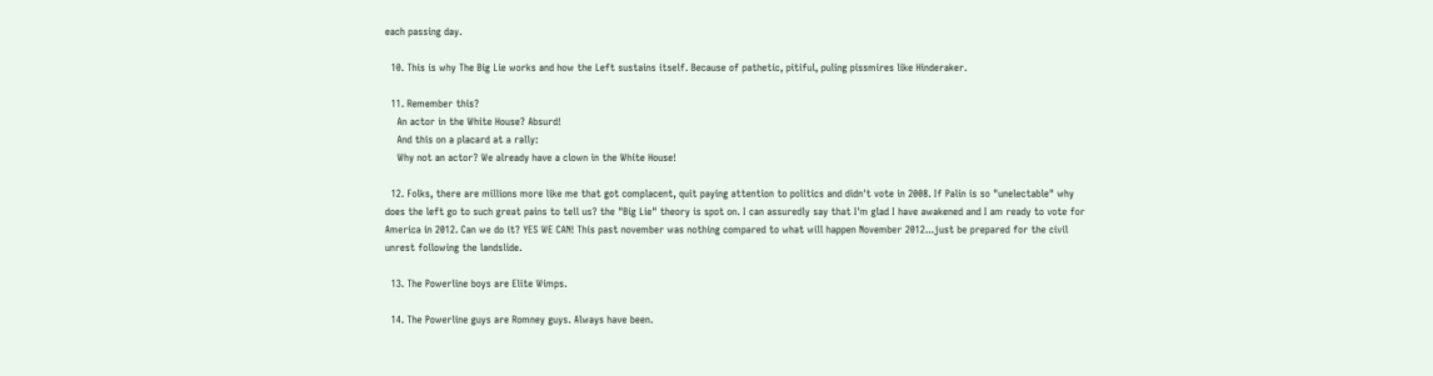each passing day.

  10. This is why The Big Lie works and how the Left sustains itself. Because of pathetic, pitiful, puling pissmires like Hinderaker.

  11. Remember this?
    An actor in the White House? Absurd!
    And this on a placard at a rally:
    Why not an actor? We already have a clown in the White House!

  12. Folks, there are millions more like me that got complacent, quit paying attention to politics and didn't vote in 2008. If Palin is so "unelectable" why does the left go to such great pains to tell us? the "Big Lie" theory is spot on. I can assuredly say that I'm glad I have awakened and I am ready to vote for America in 2012. Can we do it? YES WE CAN! This past november was nothing compared to what will happen November 2012...just be prepared for the civil unrest following the landslide.

  13. The Powerline boys are Elite Wimps.

  14. The Powerline guys are Romney guys. Always have been.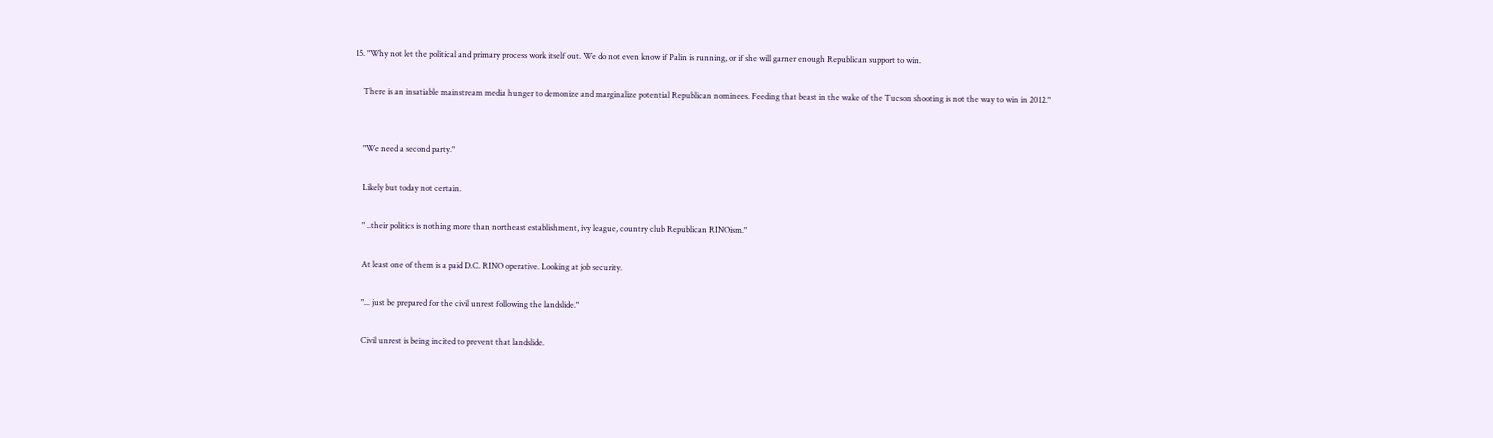15. "Why not let the political and primary process work itself out. We do not even know if Palin is running, or if she will garner enough Republican support to win.

    There is an insatiable mainstream media hunger to demonize and marginalize potential Republican nominees. Feeding that beast in the wake of the Tucson shooting is not the way to win in 2012."


    "We need a second party."

    Likely but today not certain.

    " ..their politics is nothing more than northeast establishment, ivy league, country club Republican RINOism."

    At least one of them is a paid D.C. RINO operative. Looking at job security.

    "... just be prepared for the civil unrest following the landslide."

    Civil unrest is being incited to prevent that landslide.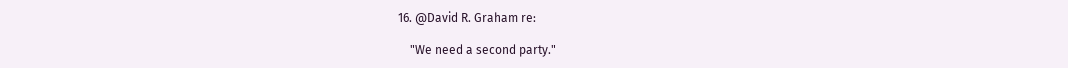16. @David R. Graham re:

    "We need a second party."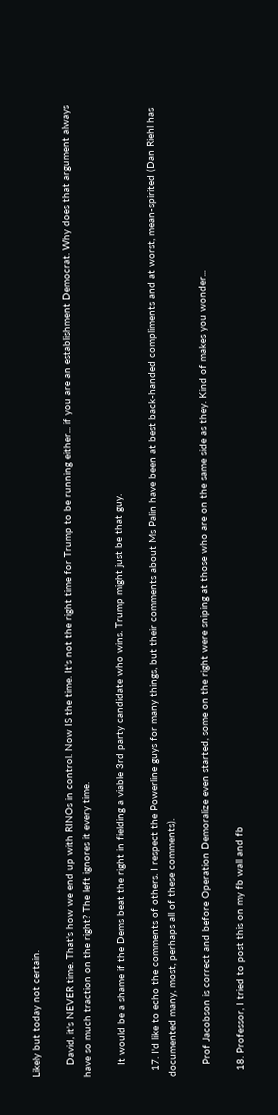Likely but today not certain.

    David, it's NEVER time. That's how we end up with RINOs in control. Now IS the time. It's not the right time for Trump to be running either... if you are an establishment Democrat. Why does that argument always have so much traction on the right? The left ignores it every time.

    It would be a shame if the Dems beat the right in fielding a viable 3rd party candidate who wins. Trump might just be that guy.

  17. I'd like to echo the comments of others. I respect the Powerline guys for many things, but their comments about Ms Palin have been at best back-handed compliments and at worst, mean-spirited (Dan Riehl has documented many, most, perhaps all of these comments).

    Prof Jacobson is correct and before Operation Demoralize even started, some on the right were sniping at those who are on the same side as they. Kind of makes you wonder...

  18. Professor, I tried to post this on my fb wall and fb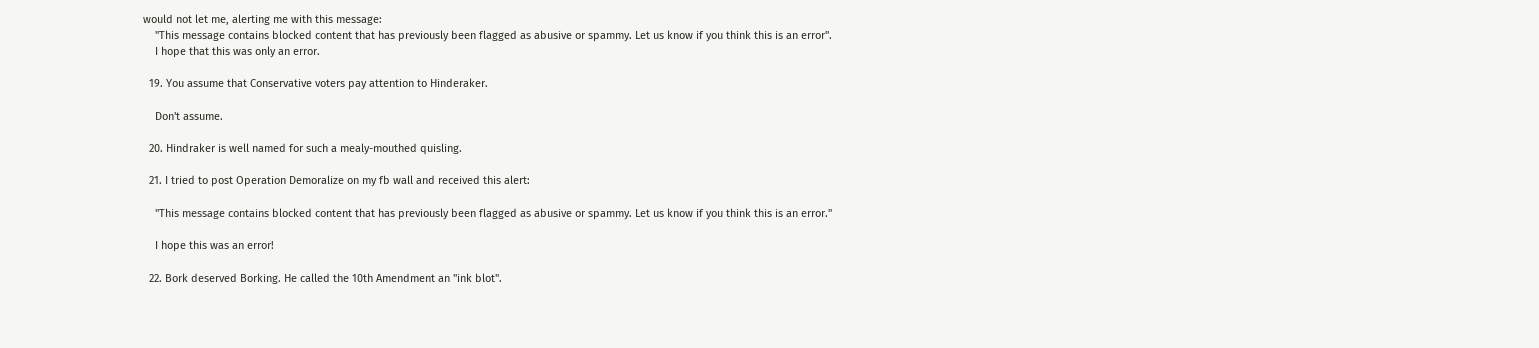would not let me, alerting me with this message:
    "This message contains blocked content that has previously been flagged as abusive or spammy. Let us know if you think this is an error".
    I hope that this was only an error.

  19. You assume that Conservative voters pay attention to Hinderaker.

    Don't assume.

  20. Hindraker is well named for such a mealy-mouthed quisling.

  21. I tried to post Operation Demoralize on my fb wall and received this alert:

    "This message contains blocked content that has previously been flagged as abusive or spammy. Let us know if you think this is an error."

    I hope this was an error!

  22. Bork deserved Borking. He called the 10th Amendment an "ink blot".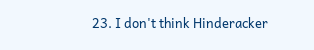23. I don't think Hinderacker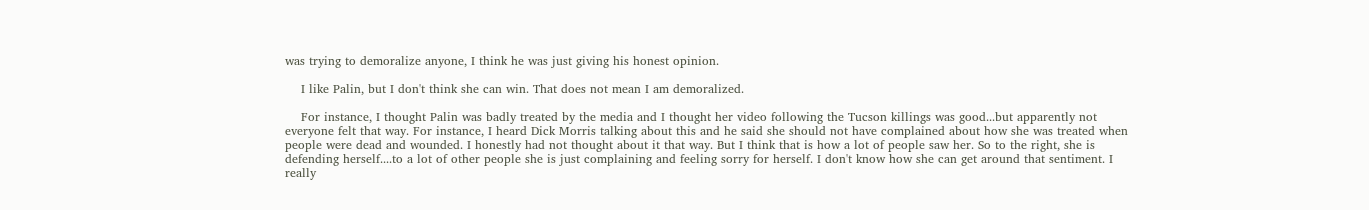was trying to demoralize anyone, I think he was just giving his honest opinion.

    I like Palin, but I don't think she can win. That does not mean I am demoralized.

    For instance, I thought Palin was badly treated by the media and I thought her video following the Tucson killings was good...but apparently not everyone felt that way. For instance, I heard Dick Morris talking about this and he said she should not have complained about how she was treated when people were dead and wounded. I honestly had not thought about it that way. But I think that is how a lot of people saw her. So to the right, she is defending herself....to a lot of other people she is just complaining and feeling sorry for herself. I don't know how she can get around that sentiment. I really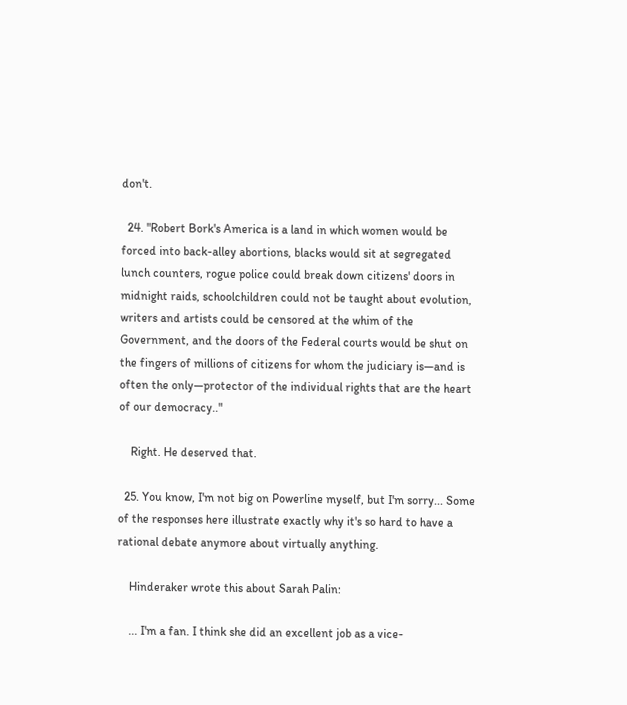don't.

  24. "Robert Bork's America is a land in which women would be forced into back-alley abortions, blacks would sit at segregated lunch counters, rogue police could break down citizens' doors in midnight raids, schoolchildren could not be taught about evolution, writers and artists could be censored at the whim of the Government, and the doors of the Federal courts would be shut on the fingers of millions of citizens for whom the judiciary is—and is often the only—protector of the individual rights that are the heart of our democracy.."

    Right. He deserved that.

  25. You know, I'm not big on Powerline myself, but I'm sorry... Some of the responses here illustrate exactly why it's so hard to have a rational debate anymore about virtually anything.

    Hinderaker wrote this about Sarah Palin:

    ... I'm a fan. I think she did an excellent job as a vice-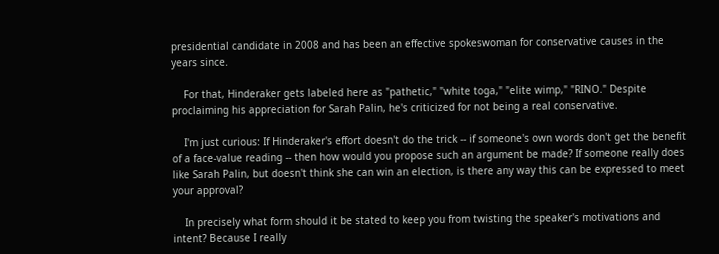presidential candidate in 2008 and has been an effective spokeswoman for conservative causes in the years since.

    For that, Hinderaker gets labeled here as "pathetic," "white toga," "elite wimp," "RINO." Despite proclaiming his appreciation for Sarah Palin, he's criticized for not being a real conservative.

    I'm just curious: If Hinderaker's effort doesn't do the trick -- if someone's own words don't get the benefit of a face-value reading -- then how would you propose such an argument be made? If someone really does like Sarah Palin, but doesn't think she can win an election, is there any way this can be expressed to meet your approval?

    In precisely what form should it be stated to keep you from twisting the speaker's motivations and intent? Because I really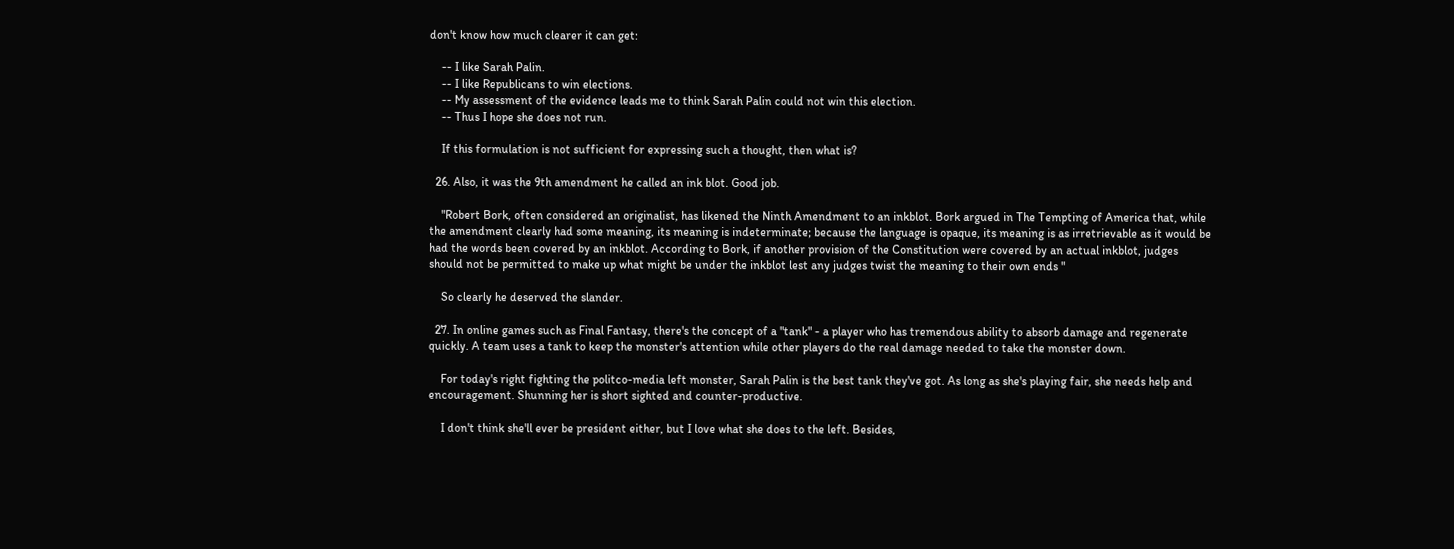don't know how much clearer it can get:

    -- I like Sarah Palin.
    -- I like Republicans to win elections.
    -- My assessment of the evidence leads me to think Sarah Palin could not win this election.
    -- Thus I hope she does not run.

    If this formulation is not sufficient for expressing such a thought, then what is?

  26. Also, it was the 9th amendment he called an ink blot. Good job.

    "Robert Bork, often considered an originalist, has likened the Ninth Amendment to an inkblot. Bork argued in The Tempting of America that, while the amendment clearly had some meaning, its meaning is indeterminate; because the language is opaque, its meaning is as irretrievable as it would be had the words been covered by an inkblot. According to Bork, if another provision of the Constitution were covered by an actual inkblot, judges should not be permitted to make up what might be under the inkblot lest any judges twist the meaning to their own ends "

    So clearly he deserved the slander.

  27. In online games such as Final Fantasy, there's the concept of a "tank" - a player who has tremendous ability to absorb damage and regenerate quickly. A team uses a tank to keep the monster's attention while other players do the real damage needed to take the monster down.

    For today's right fighting the politco-media left monster, Sarah Palin is the best tank they've got. As long as she's playing fair, she needs help and encouragement. Shunning her is short sighted and counter-productive.

    I don't think she'll ever be president either, but I love what she does to the left. Besides,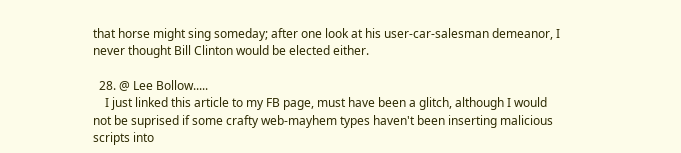that horse might sing someday; after one look at his user-car-salesman demeanor, I never thought Bill Clinton would be elected either.

  28. @ Lee Bollow.....
    I just linked this article to my FB page, must have been a glitch, although I would not be suprised if some crafty web-mayhem types haven't been inserting malicious scripts into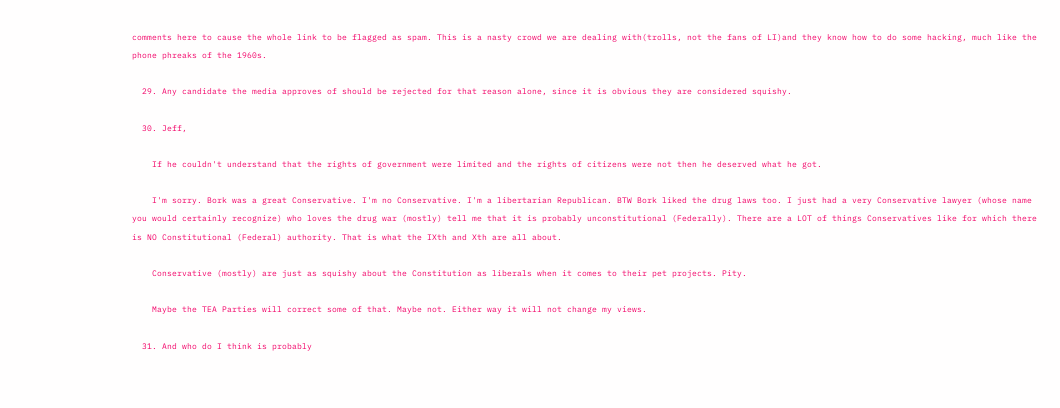comments here to cause the whole link to be flagged as spam. This is a nasty crowd we are dealing with(trolls, not the fans of LI)and they know how to do some hacking, much like the phone phreaks of the 1960s.

  29. Any candidate the media approves of should be rejected for that reason alone, since it is obvious they are considered squishy.

  30. Jeff,

    If he couldn't understand that the rights of government were limited and the rights of citizens were not then he deserved what he got.

    I'm sorry. Bork was a great Conservative. I'm no Conservative. I'm a libertarian Republican. BTW Bork liked the drug laws too. I just had a very Conservative lawyer (whose name you would certainly recognize) who loves the drug war (mostly) tell me that it is probably unconstitutional (Federally). There are a LOT of things Conservatives like for which there is NO Constitutional (Federal) authority. That is what the IXth and Xth are all about.

    Conservative (mostly) are just as squishy about the Constitution as liberals when it comes to their pet projects. Pity.

    Maybe the TEA Parties will correct some of that. Maybe not. Either way it will not change my views.

  31. And who do I think is probably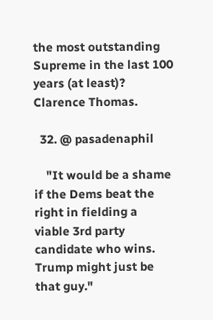the most outstanding Supreme in the last 100 years (at least)? Clarence Thomas.

  32. @ pasadenaphil

    "It would be a shame if the Dems beat the right in fielding a viable 3rd party candidate who wins. Trump might just be that guy."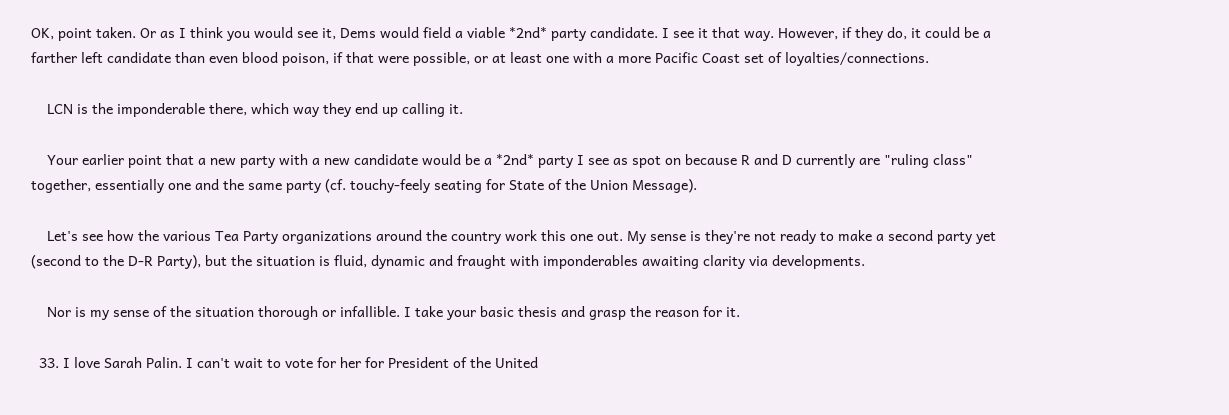OK, point taken. Or as I think you would see it, Dems would field a viable *2nd* party candidate. I see it that way. However, if they do, it could be a farther left candidate than even blood poison, if that were possible, or at least one with a more Pacific Coast set of loyalties/connections.

    LCN is the imponderable there, which way they end up calling it.

    Your earlier point that a new party with a new candidate would be a *2nd* party I see as spot on because R and D currently are "ruling class" together, essentially one and the same party (cf. touchy-feely seating for State of the Union Message).

    Let's see how the various Tea Party organizations around the country work this one out. My sense is they're not ready to make a second party yet (second to the D-R Party), but the situation is fluid, dynamic and fraught with imponderables awaiting clarity via developments.

    Nor is my sense of the situation thorough or infallible. I take your basic thesis and grasp the reason for it.

  33. I love Sarah Palin. I can't wait to vote for her for President of the United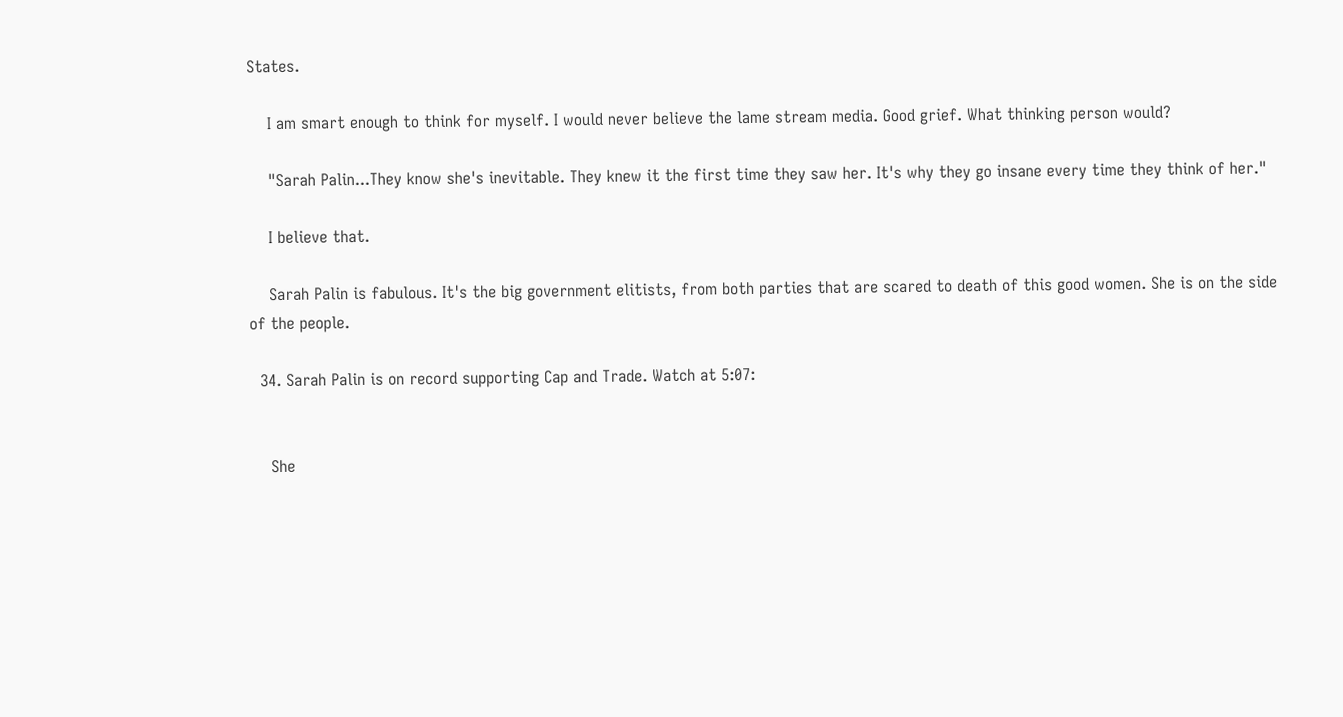States.

    I am smart enough to think for myself. I would never believe the lame stream media. Good grief. What thinking person would?

    "Sarah Palin...They know she's inevitable. They knew it the first time they saw her. It's why they go insane every time they think of her."

    I believe that.

    Sarah Palin is fabulous. It's the big government elitists, from both parties that are scared to death of this good women. She is on the side of the people.

  34. Sarah Palin is on record supporting Cap and Trade. Watch at 5:07:


    She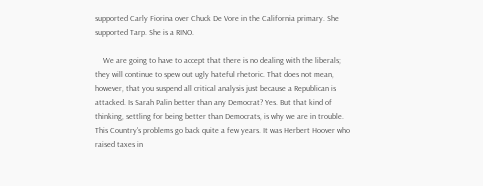supported Carly Fiorina over Chuck De Vore in the California primary. She supported Tarp. She is a RINO.

    We are going to have to accept that there is no dealing with the liberals; they will continue to spew out ugly hateful rhetoric. That does not mean, however, that you suspend all critical analysis just because a Republican is attacked. Is Sarah Palin better than any Democrat? Yes. But that kind of thinking, settling for being better than Democrats, is why we are in trouble. This Country's problems go back quite a few years. It was Herbert Hoover who raised taxes in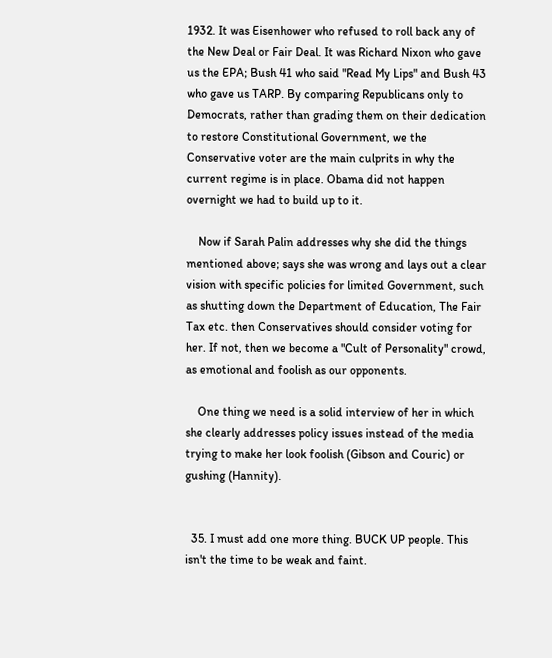1932. It was Eisenhower who refused to roll back any of the New Deal or Fair Deal. It was Richard Nixon who gave us the EPA; Bush 41 who said "Read My Lips" and Bush 43 who gave us TARP. By comparing Republicans only to Democrats, rather than grading them on their dedication to restore Constitutional Government, we the Conservative voter are the main culprits in why the current regime is in place. Obama did not happen overnight we had to build up to it.

    Now if Sarah Palin addresses why she did the things mentioned above; says she was wrong and lays out a clear vision with specific policies for limited Government, such as shutting down the Department of Education, The Fair Tax etc. then Conservatives should consider voting for her. If not, then we become a "Cult of Personality" crowd, as emotional and foolish as our opponents.

    One thing we need is a solid interview of her in which she clearly addresses policy issues instead of the media trying to make her look foolish (Gibson and Couric) or gushing (Hannity).


  35. I must add one more thing. BUCK UP people. This isn't the time to be weak and faint.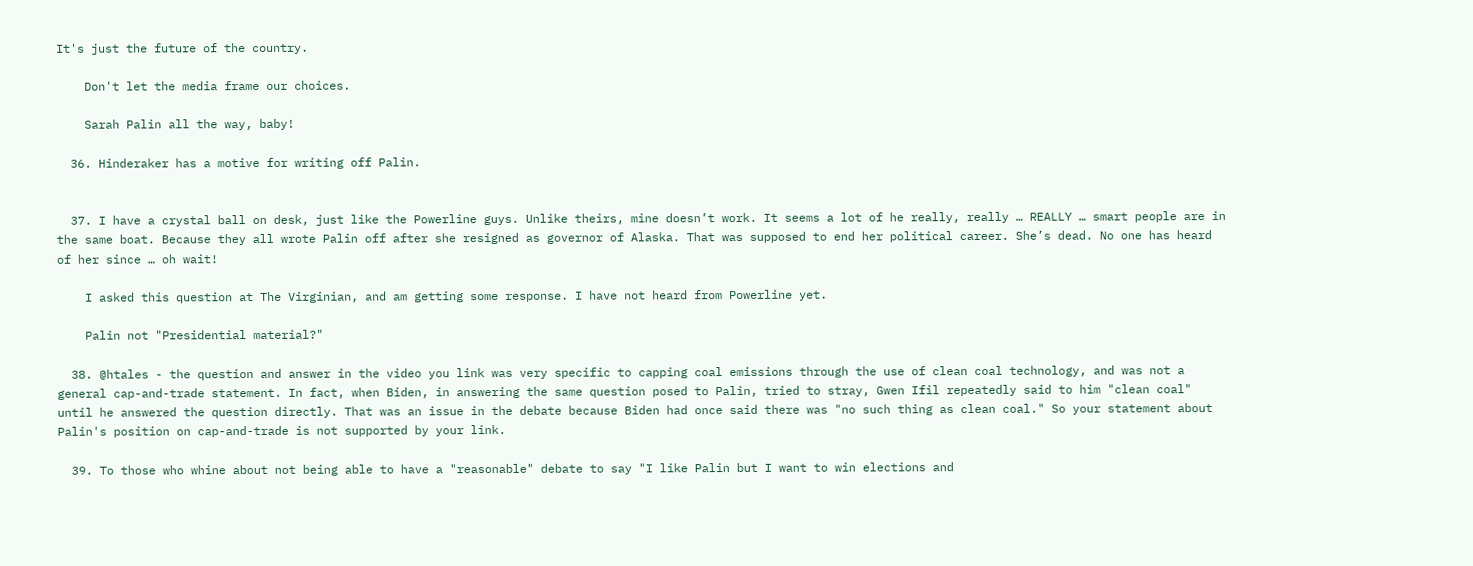It's just the future of the country.

    Don't let the media frame our choices.

    Sarah Palin all the way, baby!

  36. Hinderaker has a motive for writing off Palin.


  37. I have a crystal ball on desk, just like the Powerline guys. Unlike theirs, mine doesn’t work. It seems a lot of he really, really … REALLY … smart people are in the same boat. Because they all wrote Palin off after she resigned as governor of Alaska. That was supposed to end her political career. She’s dead. No one has heard of her since … oh wait!

    I asked this question at The Virginian, and am getting some response. I have not heard from Powerline yet.

    Palin not "Presidential material?"

  38. @htales - the question and answer in the video you link was very specific to capping coal emissions through the use of clean coal technology, and was not a general cap-and-trade statement. In fact, when Biden, in answering the same question posed to Palin, tried to stray, Gwen Ifil repeatedly said to him "clean coal" until he answered the question directly. That was an issue in the debate because Biden had once said there was "no such thing as clean coal." So your statement about Palin's position on cap-and-trade is not supported by your link.

  39. To those who whine about not being able to have a "reasonable" debate to say "I like Palin but I want to win elections and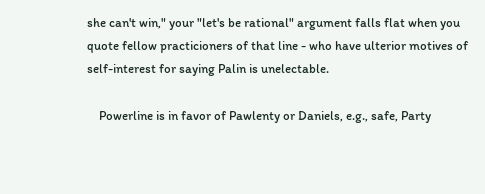she can't win," your "let's be rational" argument falls flat when you quote fellow practicioners of that line - who have ulterior motives of self-interest for saying Palin is unelectable.

    Powerline is in favor of Pawlenty or Daniels, e.g., safe, Party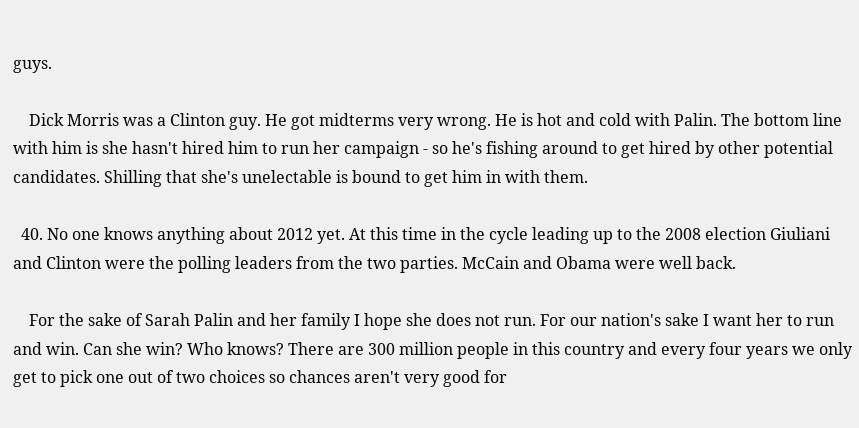guys.

    Dick Morris was a Clinton guy. He got midterms very wrong. He is hot and cold with Palin. The bottom line with him is she hasn't hired him to run her campaign - so he's fishing around to get hired by other potential candidates. Shilling that she's unelectable is bound to get him in with them.

  40. No one knows anything about 2012 yet. At this time in the cycle leading up to the 2008 election Giuliani and Clinton were the polling leaders from the two parties. McCain and Obama were well back.

    For the sake of Sarah Palin and her family I hope she does not run. For our nation's sake I want her to run and win. Can she win? Who knows? There are 300 million people in this country and every four years we only get to pick one out of two choices so chances aren't very good for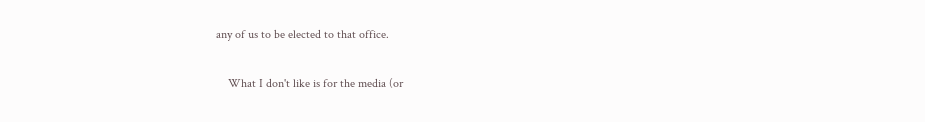any of us to be elected to that office.

    What I don't like is for the media (or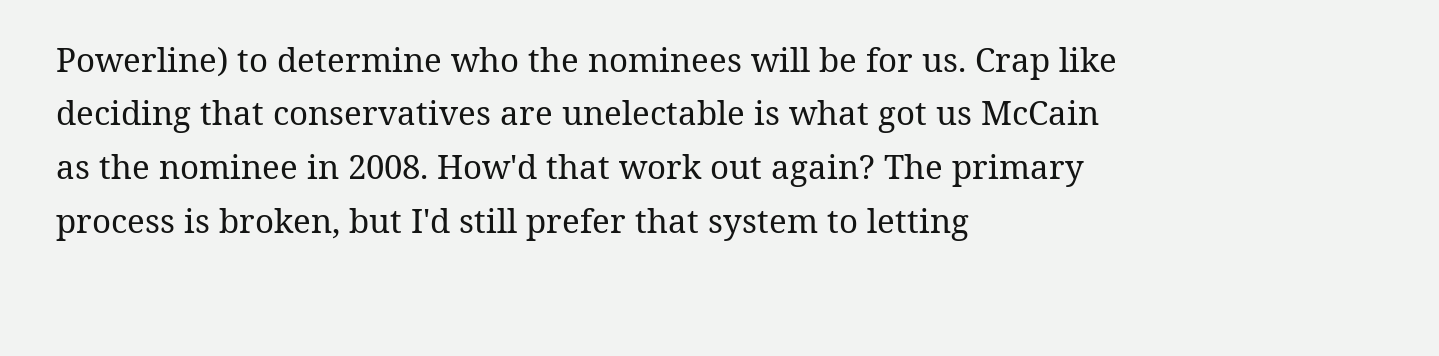Powerline) to determine who the nominees will be for us. Crap like deciding that conservatives are unelectable is what got us McCain as the nominee in 2008. How'd that work out again? The primary process is broken, but I'd still prefer that system to letting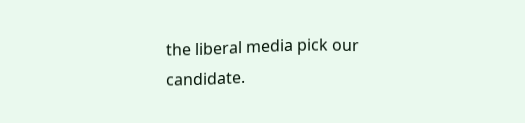the liberal media pick our candidate.